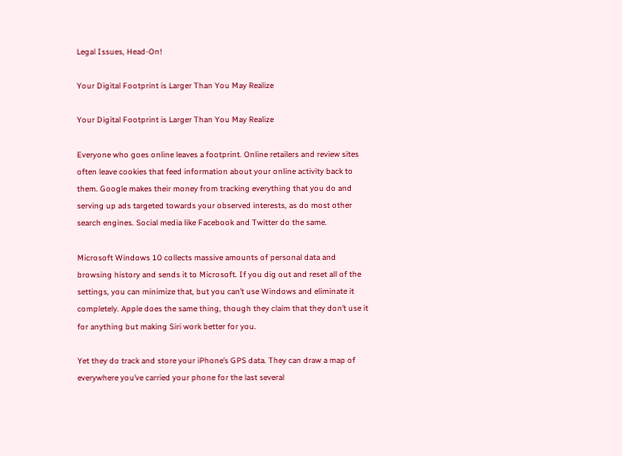Legal Issues, Head-On!

Your Digital Footprint is Larger Than You May Realize

Your Digital Footprint is Larger Than You May Realize

Everyone who goes online leaves a footprint. Online retailers and review sites often leave cookies that feed information about your online activity back to them. Google makes their money from tracking everything that you do and serving up ads targeted towards your observed interests, as do most other search engines. Social media like Facebook and Twitter do the same.

Microsoft Windows 10 collects massive amounts of personal data and browsing history and sends it to Microsoft. If you dig out and reset all of the settings, you can minimize that, but you can’t use Windows and eliminate it completely. Apple does the same thing, though they claim that they don’t use it for anything but making Siri work better for you.

Yet they do track and store your iPhone’s GPS data. They can draw a map of everywhere you’ve carried your phone for the last several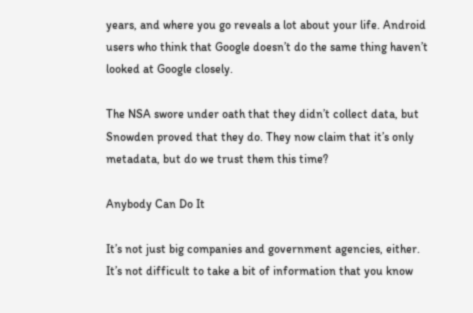years, and where you go reveals a lot about your life. Android users who think that Google doesn’t do the same thing haven’t looked at Google closely.

The NSA swore under oath that they didn’t collect data, but Snowden proved that they do. They now claim that it’s only metadata, but do we trust them this time?

Anybody Can Do It

It’s not just big companies and government agencies, either. It’s not difficult to take a bit of information that you know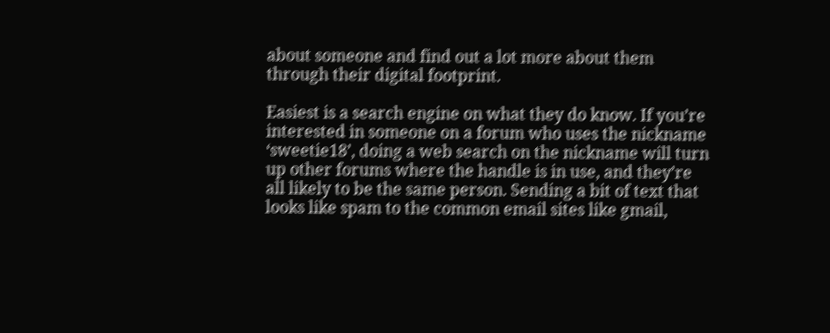about someone and find out a lot more about them through their digital footprint.

Easiest is a search engine on what they do know. If you’re interested in someone on a forum who uses the nickname ‘sweetie18’, doing a web search on the nickname will turn up other forums where the handle is in use, and they’re all likely to be the same person. Sending a bit of text that looks like spam to the common email sites like gmail,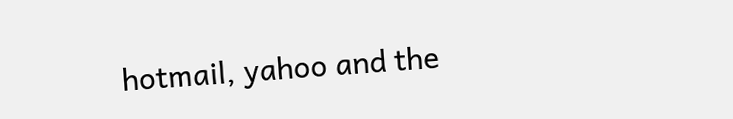hotmail, yahoo and the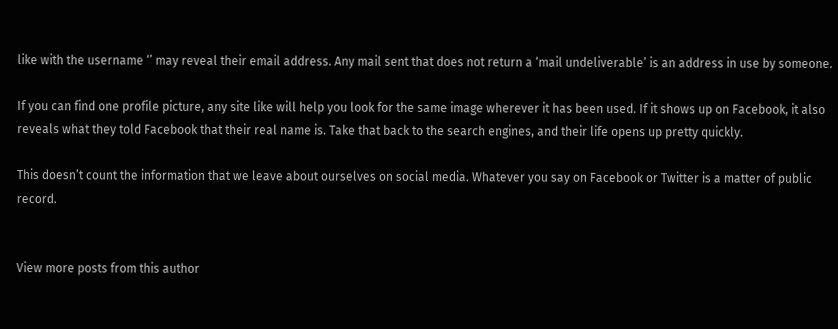like with the username ‘’ may reveal their email address. Any mail sent that does not return a ‘mail undeliverable’ is an address in use by someone.

If you can find one profile picture, any site like will help you look for the same image wherever it has been used. If it shows up on Facebook, it also reveals what they told Facebook that their real name is. Take that back to the search engines, and their life opens up pretty quickly.

This doesn’t count the information that we leave about ourselves on social media. Whatever you say on Facebook or Twitter is a matter of public record.


View more posts from this author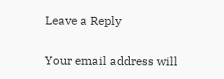Leave a Reply

Your email address will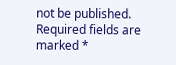not be published. Required fields are marked *